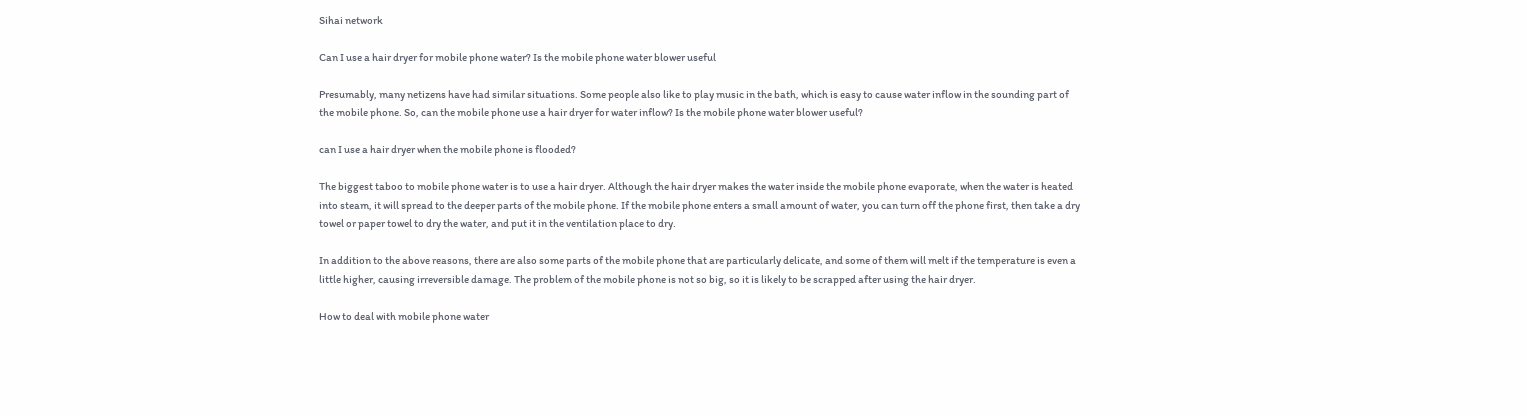Sihai network

Can I use a hair dryer for mobile phone water? Is the mobile phone water blower useful

Presumably, many netizens have had similar situations. Some people also like to play music in the bath, which is easy to cause water inflow in the sounding part of the mobile phone. So, can the mobile phone use a hair dryer for water inflow? Is the mobile phone water blower useful?

can I use a hair dryer when the mobile phone is flooded?

The biggest taboo to mobile phone water is to use a hair dryer. Although the hair dryer makes the water inside the mobile phone evaporate, when the water is heated into steam, it will spread to the deeper parts of the mobile phone. If the mobile phone enters a small amount of water, you can turn off the phone first, then take a dry towel or paper towel to dry the water, and put it in the ventilation place to dry.

In addition to the above reasons, there are also some parts of the mobile phone that are particularly delicate, and some of them will melt if the temperature is even a little higher, causing irreversible damage. The problem of the mobile phone is not so big, so it is likely to be scrapped after using the hair dryer.

How to deal with mobile phone water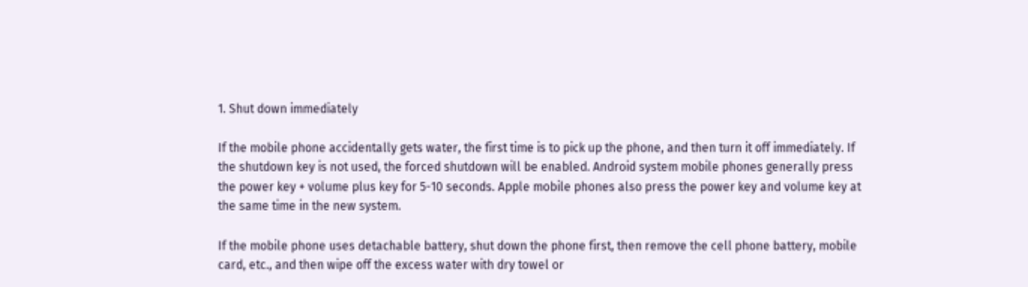1. Shut down immediately

If the mobile phone accidentally gets water, the first time is to pick up the phone, and then turn it off immediately. If the shutdown key is not used, the forced shutdown will be enabled. Android system mobile phones generally press the power key + volume plus key for 5-10 seconds. Apple mobile phones also press the power key and volume key at the same time in the new system.

If the mobile phone uses detachable battery, shut down the phone first, then remove the cell phone battery, mobile card, etc., and then wipe off the excess water with dry towel or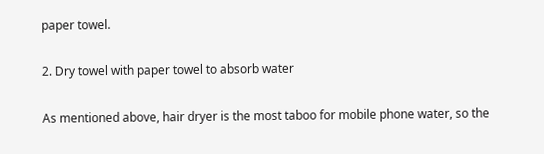paper towel.

2. Dry towel with paper towel to absorb water

As mentioned above, hair dryer is the most taboo for mobile phone water, so the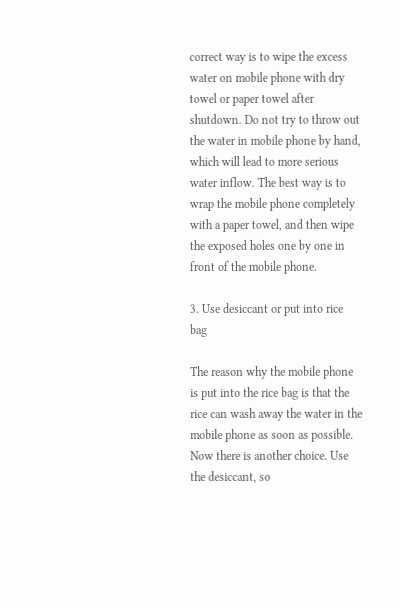correct way is to wipe the excess water on mobile phone with dry towel or paper towel after shutdown. Do not try to throw out the water in mobile phone by hand, which will lead to more serious water inflow. The best way is to wrap the mobile phone completely with a paper towel, and then wipe the exposed holes one by one in front of the mobile phone.

3. Use desiccant or put into rice bag

The reason why the mobile phone is put into the rice bag is that the rice can wash away the water in the mobile phone as soon as possible. Now there is another choice. Use the desiccant, so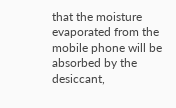that the moisture evaporated from the mobile phone will be absorbed by the desiccant,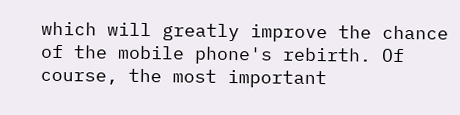which will greatly improve the chance of the mobile phone's rebirth. Of course, the most important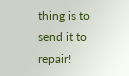thing is to send it to repair!